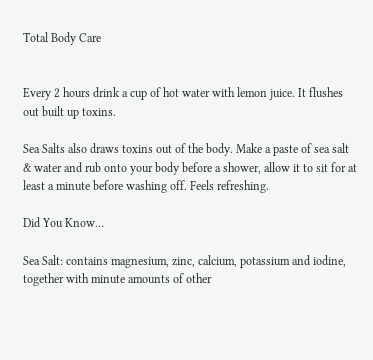Total Body Care


Every 2 hours drink a cup of hot water with lemon juice. It flushes out built up toxins.

Sea Salts also draws toxins out of the body. Make a paste of sea salt & water and rub onto your body before a shower, allow it to sit for at least a minute before washing off. Feels refreshing.

Did You Know…

Sea Salt: contains magnesium, zinc, calcium, potassium and iodine, together with minute amounts of other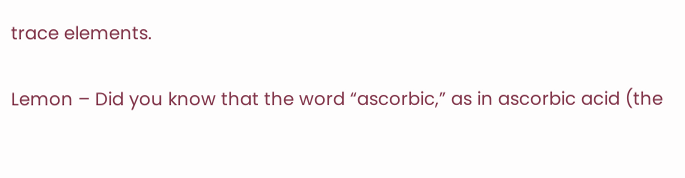trace elements.

Lemon – Did you know that the word “ascorbic,” as in ascorbic acid (the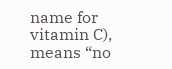name for vitamin C), means “no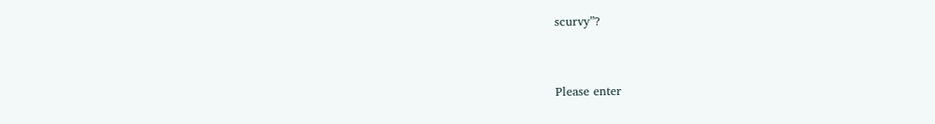scurvy”?


Please enter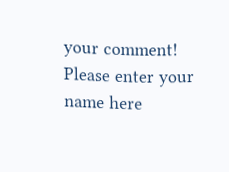your comment!
Please enter your name here